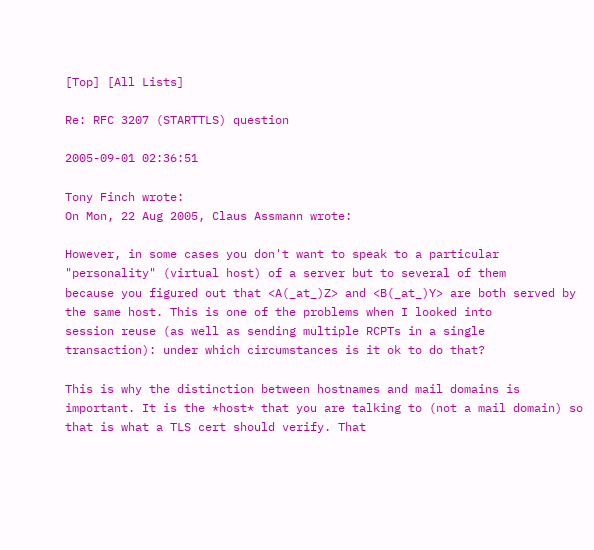[Top] [All Lists]

Re: RFC 3207 (STARTTLS) question

2005-09-01 02:36:51

Tony Finch wrote:
On Mon, 22 Aug 2005, Claus Assmann wrote:

However, in some cases you don't want to speak to a particular
"personality" (virtual host) of a server but to several of them
because you figured out that <A(_at_)Z> and <B(_at_)Y> are both served by
the same host. This is one of the problems when I looked into
session reuse (as well as sending multiple RCPTs in a single
transaction): under which circumstances is it ok to do that?

This is why the distinction between hostnames and mail domains is
important. It is the *host* that you are talking to (not a mail domain) so
that is what a TLS cert should verify. That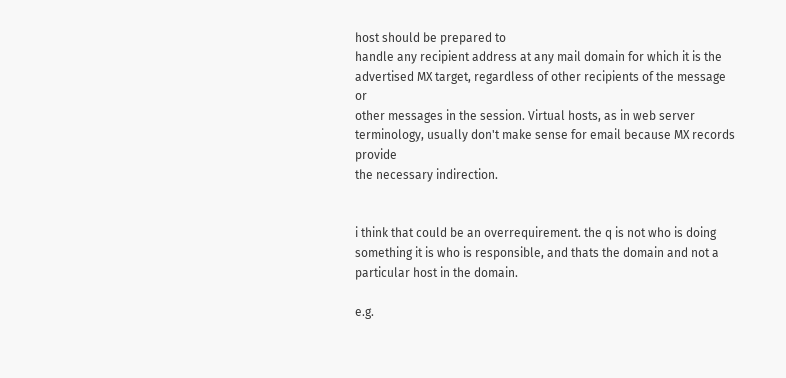host should be prepared to
handle any recipient address at any mail domain for which it is the
advertised MX target, regardless of other recipients of the message or
other messages in the session. Virtual hosts, as in web server
terminology, usually don't make sense for email because MX records provide
the necessary indirection.


i think that could be an overrequirement. the q is not who is doing
something it is who is responsible, and thats the domain and not a
particular host in the domain.

e.g.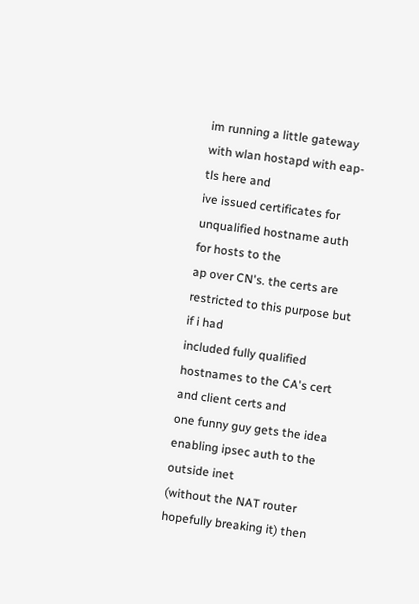im running a little gateway with wlan hostapd with eap-tls here and
ive issued certificates for unqualified hostname auth for hosts to the
ap over CN's. the certs are restricted to this purpose but if i had
included fully qualified hostnames to the CA's cert and client certs and
one funny guy gets the idea enabling ipsec auth to the outside inet
(without the NAT router hopefully breaking it) then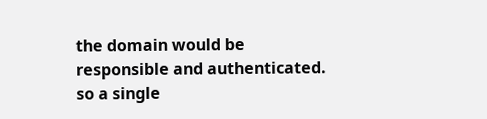the domain would be
responsible and authenticated. so a single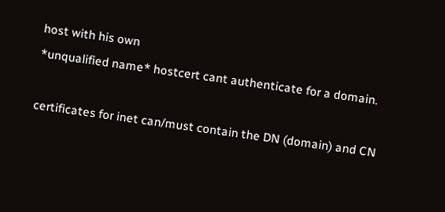host with his own
*unqualified name* hostcert cant authenticate for a domain.

certificates for inet can/must contain the DN (domain) and CN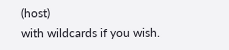(host)
with wildcards if you wish.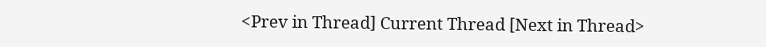<Prev in Thread] Current Thread [Next in Thread>